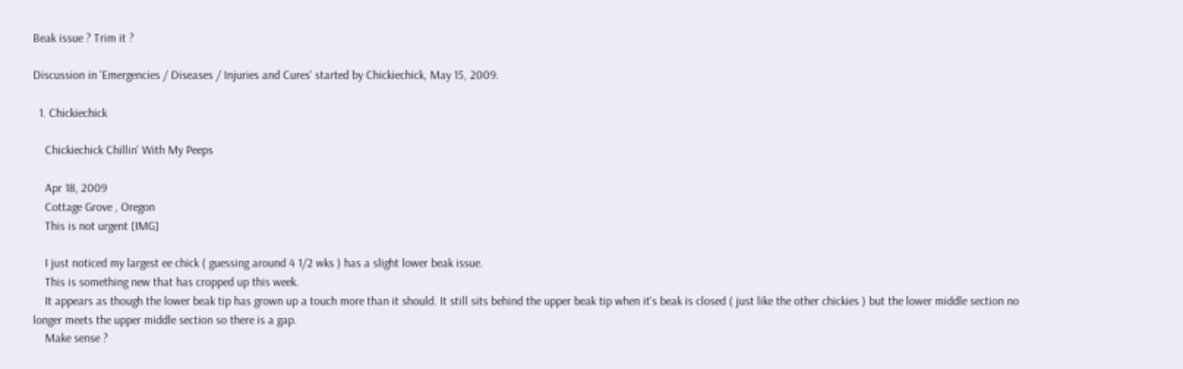Beak issue ? Trim it ?

Discussion in 'Emergencies / Diseases / Injuries and Cures' started by Chickiechick, May 15, 2009.

  1. Chickiechick

    Chickiechick Chillin' With My Peeps

    Apr 18, 2009
    Cottage Grove , Oregon
    This is not urgent [IMG]

    I just noticed my largest ee chick ( guessing around 4 1/2 wks ) has a slight lower beak issue.
    This is something new that has cropped up this week.
    It appears as though the lower beak tip has grown up a touch more than it should. It still sits behind the upper beak tip when it's beak is closed ( just like the other chickies ) but the lower middle section no longer meets the upper middle section so there is a gap.
    Make sense ?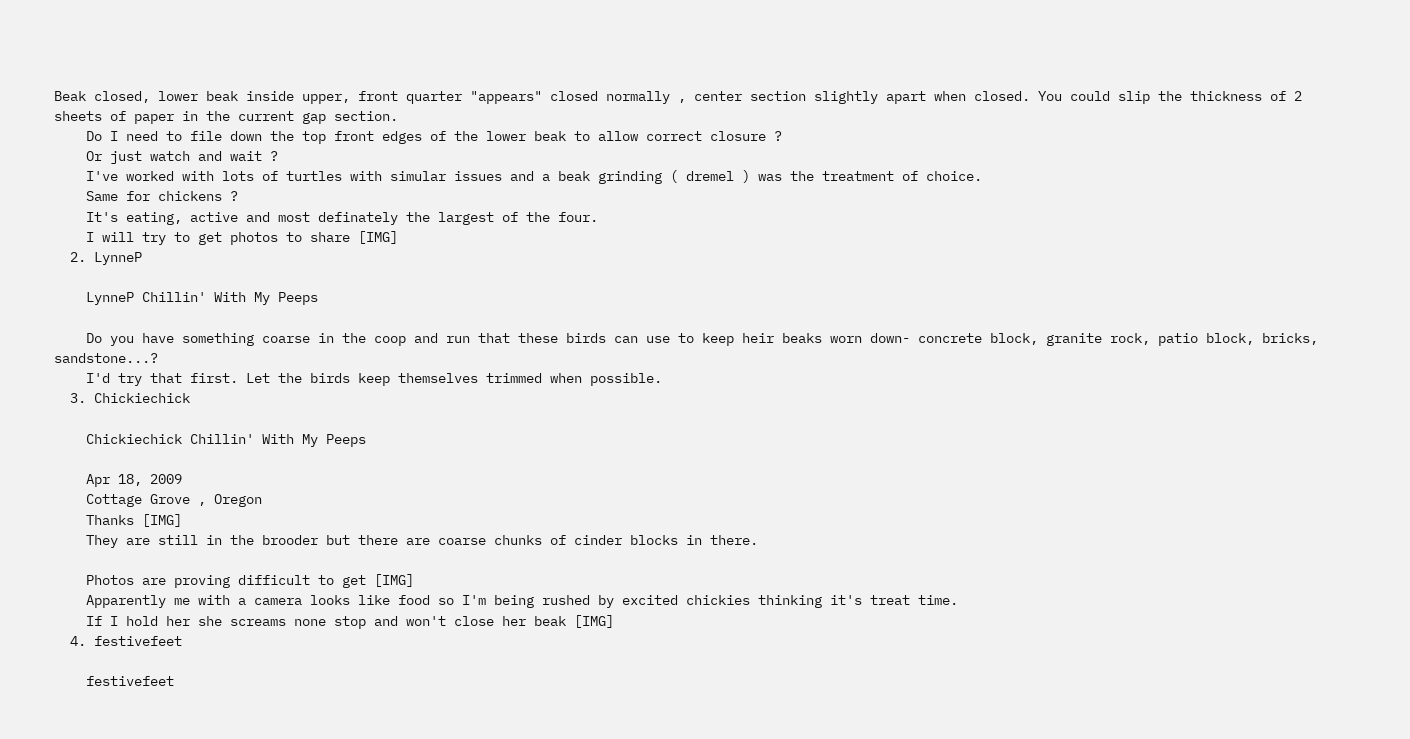Beak closed, lower beak inside upper, front quarter "appears" closed normally , center section slightly apart when closed. You could slip the thickness of 2 sheets of paper in the current gap section.
    Do I need to file down the top front edges of the lower beak to allow correct closure ?
    Or just watch and wait ?
    I've worked with lots of turtles with simular issues and a beak grinding ( dremel ) was the treatment of choice.
    Same for chickens ?
    It's eating, active and most definately the largest of the four.
    I will try to get photos to share [IMG]
  2. LynneP

    LynneP Chillin' With My Peeps

    Do you have something coarse in the coop and run that these birds can use to keep heir beaks worn down- concrete block, granite rock, patio block, bricks, sandstone...?
    I'd try that first. Let the birds keep themselves trimmed when possible.
  3. Chickiechick

    Chickiechick Chillin' With My Peeps

    Apr 18, 2009
    Cottage Grove , Oregon
    Thanks [IMG]
    They are still in the brooder but there are coarse chunks of cinder blocks in there.

    Photos are proving difficult to get [IMG]
    Apparently me with a camera looks like food so I'm being rushed by excited chickies thinking it's treat time.
    If I hold her she screams none stop and won't close her beak [IMG]
  4. festivefeet

    festivefeet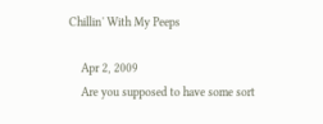Chillin' With My Peeps

    Apr 2, 2009
    Are you supposed to have some sort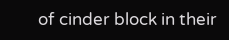of cinder block in their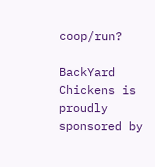coop/run?

BackYard Chickens is proudly sponsored by